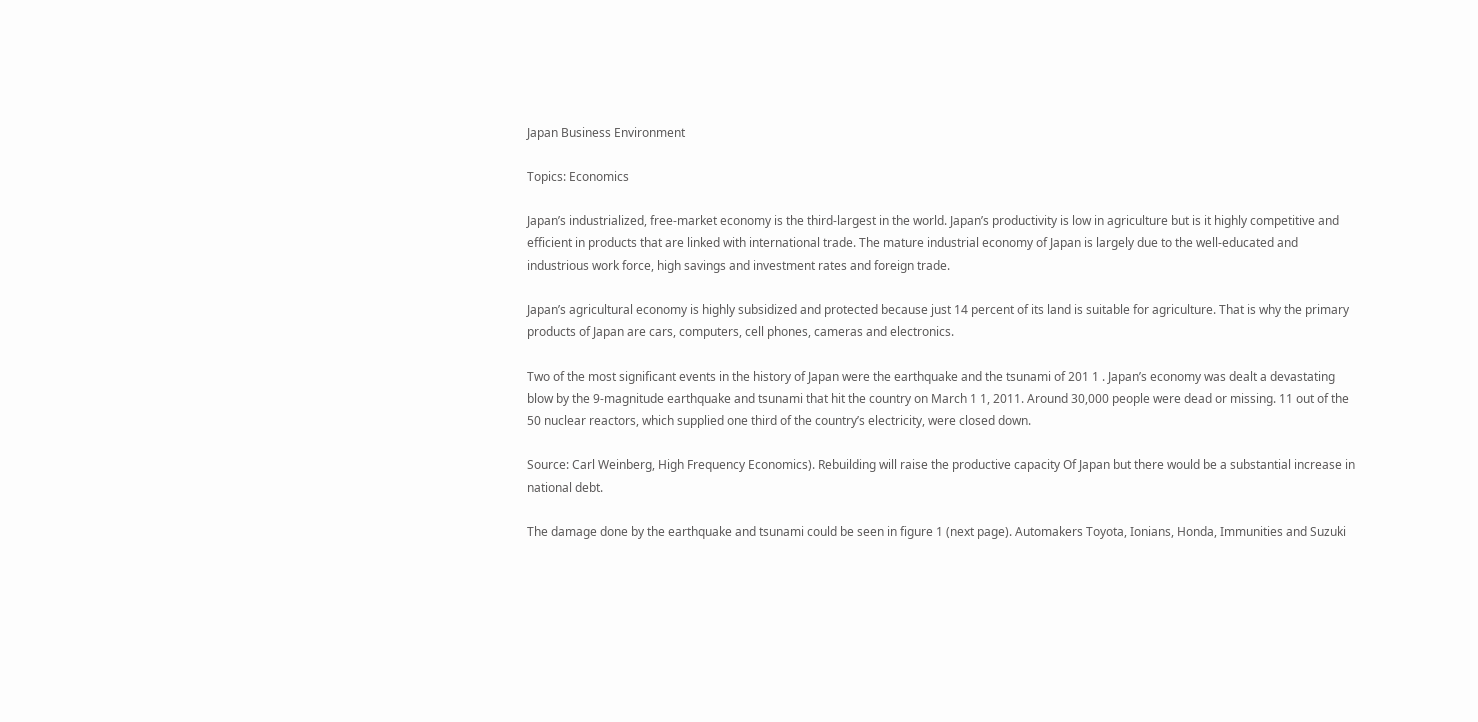Japan Business Environment

Topics: Economics

Japan’s industrialized, free-market economy is the third-largest in the world. Japan’s productivity is low in agriculture but is it highly competitive and efficient in products that are linked with international trade. The mature industrial economy of Japan is largely due to the well-educated and industrious work force, high savings and investment rates and foreign trade.

Japan’s agricultural economy is highly subsidized and protected because just 14 percent of its land is suitable for agriculture. That is why the primary products of Japan are cars, computers, cell phones, cameras and electronics.

Two of the most significant events in the history of Japan were the earthquake and the tsunami of 201 1 . Japan’s economy was dealt a devastating blow by the 9-magnitude earthquake and tsunami that hit the country on March 1 1, 2011. Around 30,000 people were dead or missing. 11 out of the 50 nuclear reactors, which supplied one third of the country’s electricity, were closed down.

Source: Carl Weinberg, High Frequency Economics). Rebuilding will raise the productive capacity Of Japan but there would be a substantial increase in national debt.

The damage done by the earthquake and tsunami could be seen in figure 1 (next page). Automakers Toyota, Ionians, Honda, Immunities and Suzuki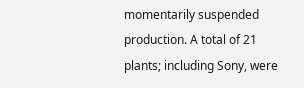momentarily suspended production. A total of 21 plants; including Sony, were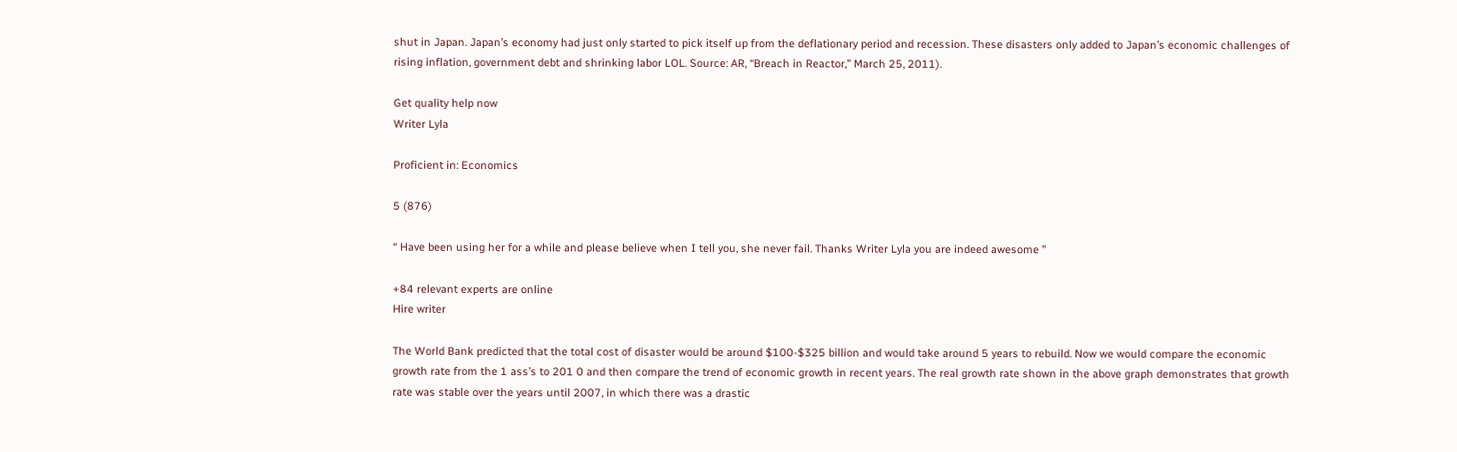shut in Japan. Japan’s economy had just only started to pick itself up from the deflationary period and recession. These disasters only added to Japan’s economic challenges of rising inflation, government debt and shrinking labor LOL. Source: AR, “Breach in Reactor,” March 25, 2011).

Get quality help now
Writer Lyla

Proficient in: Economics

5 (876)

“ Have been using her for a while and please believe when I tell you, she never fail. Thanks Writer Lyla you are indeed awesome ”

+84 relevant experts are online
Hire writer

The World Bank predicted that the total cost of disaster would be around $100-$325 billion and would take around 5 years to rebuild. Now we would compare the economic growth rate from the 1 ass’s to 201 0 and then compare the trend of economic growth in recent years. The real growth rate shown in the above graph demonstrates that growth rate was stable over the years until 2007, in which there was a drastic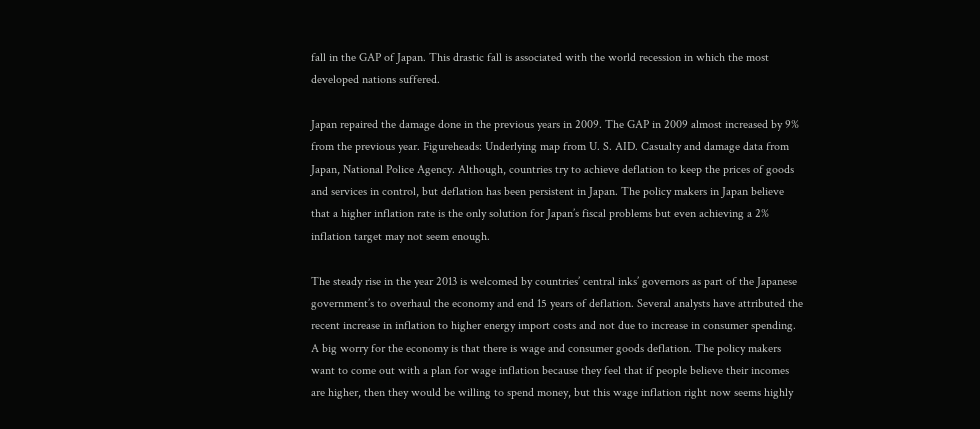fall in the GAP of Japan. This drastic fall is associated with the world recession in which the most developed nations suffered.

Japan repaired the damage done in the previous years in 2009. The GAP in 2009 almost increased by 9% from the previous year. Figureheads: Underlying map from U. S. AID. Casualty and damage data from Japan, National Police Agency. Although, countries try to achieve deflation to keep the prices of goods and services in control, but deflation has been persistent in Japan. The policy makers in Japan believe that a higher inflation rate is the only solution for Japan’s fiscal problems but even achieving a 2% inflation target may not seem enough.

The steady rise in the year 2013 is welcomed by countries’ central inks’ governors as part of the Japanese government’s to overhaul the economy and end 15 years of deflation. Several analysts have attributed the recent increase in inflation to higher energy import costs and not due to increase in consumer spending. A big worry for the economy is that there is wage and consumer goods deflation. The policy makers want to come out with a plan for wage inflation because they feel that if people believe their incomes are higher, then they would be willing to spend money, but this wage inflation right now seems highly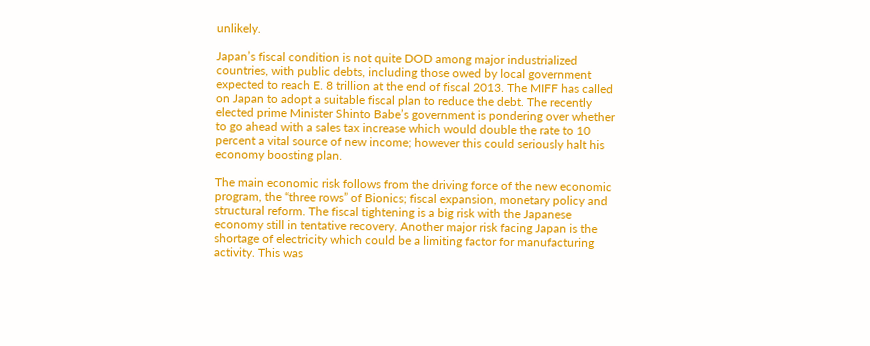unlikely.

Japan’s fiscal condition is not quite DOD among major industrialized countries, with public debts, including those owed by local government expected to reach E. 8 trillion at the end of fiscal 2013. The MIFF has called on Japan to adopt a suitable fiscal plan to reduce the debt. The recently elected prime Minister Shinto Babe’s government is pondering over whether to go ahead with a sales tax increase which would double the rate to 10 percent a vital source of new income; however this could seriously halt his economy boosting plan.

The main economic risk follows from the driving force of the new economic program, the “three rows” of Bionics; fiscal expansion, monetary policy and structural reform. The fiscal tightening is a big risk with the Japanese economy still in tentative recovery. Another major risk facing Japan is the shortage of electricity which could be a limiting factor for manufacturing activity. This was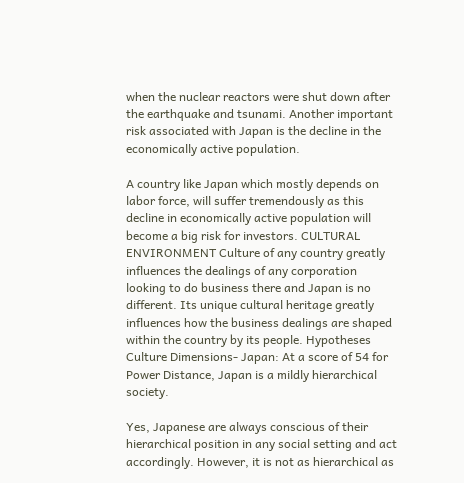when the nuclear reactors were shut down after the earthquake and tsunami. Another important risk associated with Japan is the decline in the economically active population.

A country like Japan which mostly depends on labor force, will suffer tremendously as this decline in economically active population will become a big risk for investors. CULTURAL ENVIRONMENT Culture of any country greatly influences the dealings of any corporation looking to do business there and Japan is no different. Its unique cultural heritage greatly influences how the business dealings are shaped within the country by its people. Hypotheses Culture Dimensions- Japan: At a score of 54 for Power Distance, Japan is a mildly hierarchical society.

Yes, Japanese are always conscious of their hierarchical position in any social setting and act accordingly. However, it is not as hierarchical as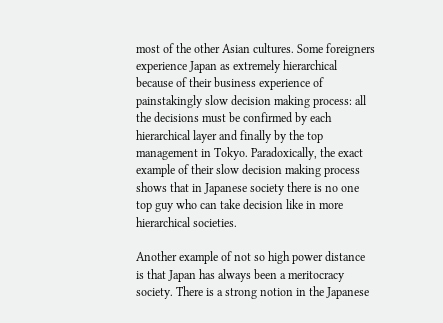most of the other Asian cultures. Some foreigners experience Japan as extremely hierarchical because of their business experience of painstakingly slow decision making process: all the decisions must be confirmed by each hierarchical layer and finally by the top management in Tokyo. Paradoxically, the exact example of their slow decision making process shows that in Japanese society there is no one top guy who can take decision like in more hierarchical societies.

Another example of not so high power distance is that Japan has always been a meritocracy society. There is a strong notion in the Japanese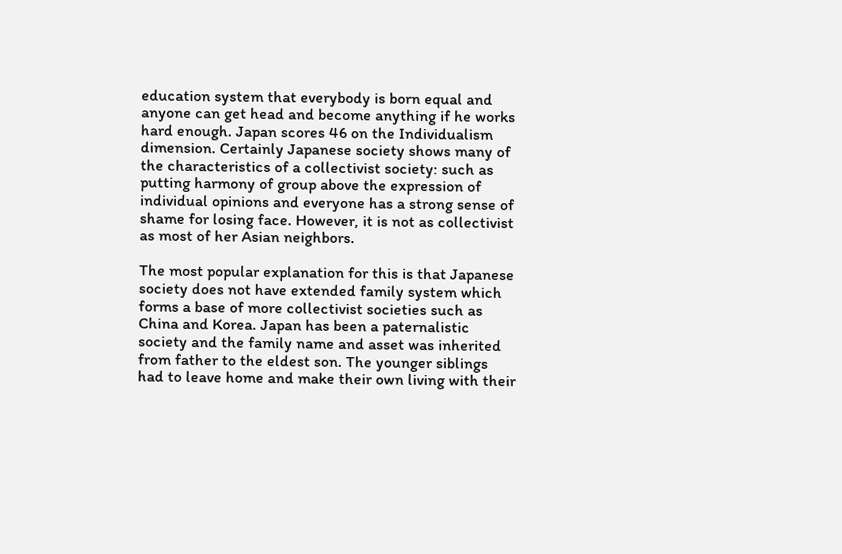education system that everybody is born equal and anyone can get head and become anything if he works hard enough. Japan scores 46 on the Individualism dimension. Certainly Japanese society shows many of the characteristics of a collectivist society: such as putting harmony of group above the expression of individual opinions and everyone has a strong sense of shame for losing face. However, it is not as collectivist as most of her Asian neighbors.

The most popular explanation for this is that Japanese society does not have extended family system which forms a base of more collectivist societies such as China and Korea. Japan has been a paternalistic society and the family name and asset was inherited from father to the eldest son. The younger siblings had to leave home and make their own living with their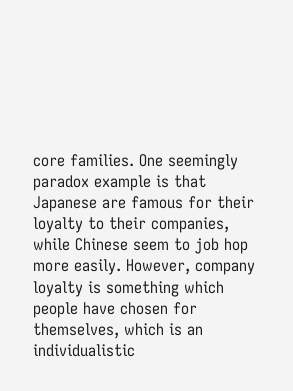core families. One seemingly paradox example is that Japanese are famous for their loyalty to their companies, while Chinese seem to job hop more easily. However, company loyalty is something which people have chosen for themselves, which is an individualistic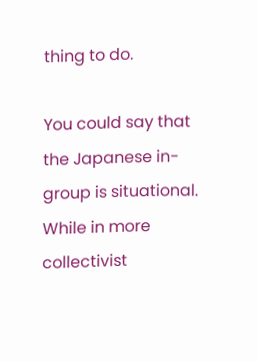thing to do.

You could say that the Japanese in-group is situational. While in more collectivist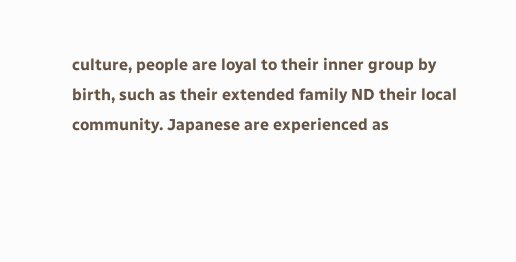culture, people are loyal to their inner group by birth, such as their extended family ND their local community. Japanese are experienced as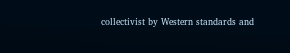collectivist by Western standards and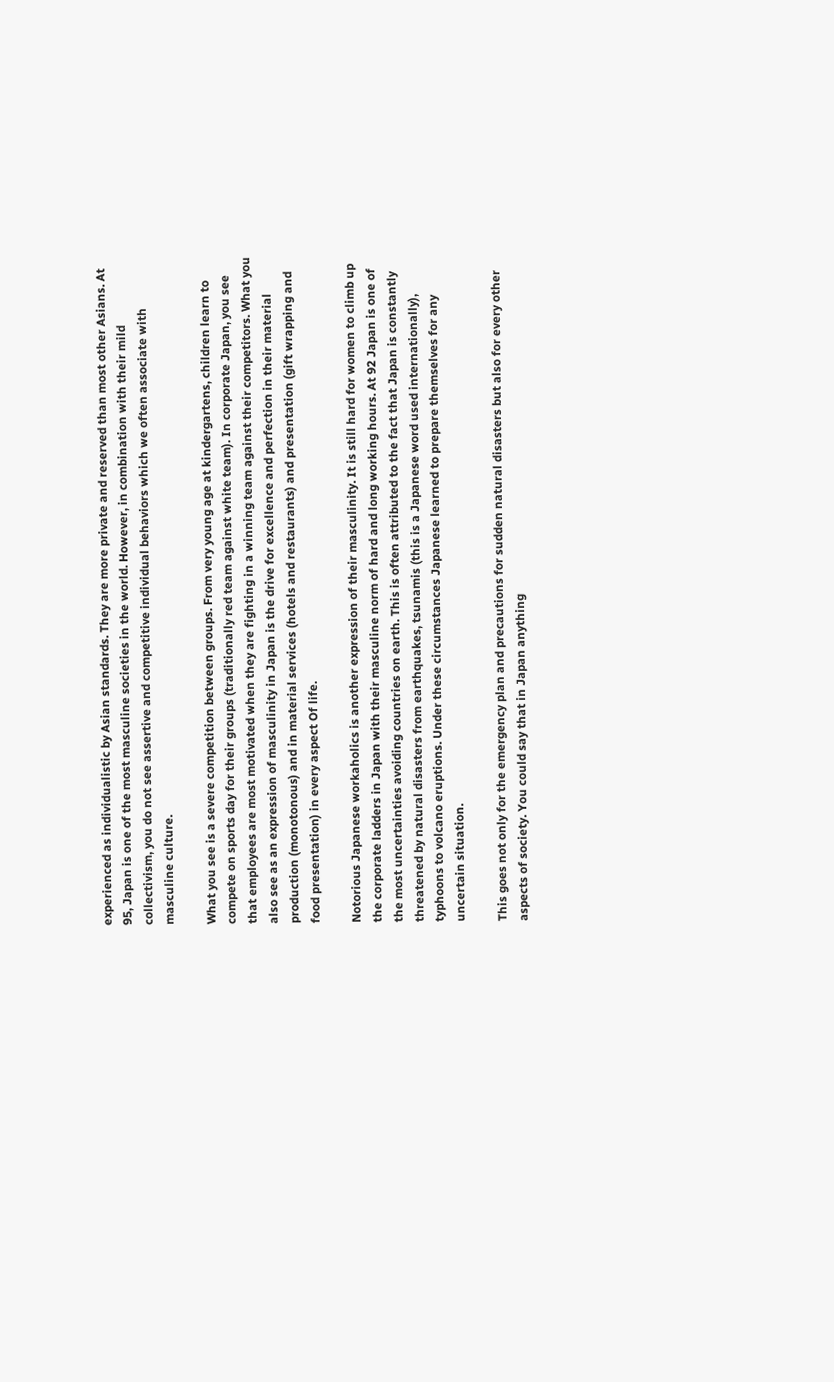experienced as individualistic by Asian standards. They are more private and reserved than most other Asians. At 95, Japan is one of the most masculine societies in the world. However, in combination with their mild collectivism, you do not see assertive and competitive individual behaviors which we often associate with masculine culture.

What you see is a severe competition between groups. From very young age at kindergartens, children learn to compete on sports day for their groups (traditionally red team against white team). In corporate Japan, you see that employees are most motivated when they are fighting in a winning team against their competitors. What you also see as an expression of masculinity in Japan is the drive for excellence and perfection in their material production (monotonous) and in material services (hotels and restaurants) and presentation (gift wrapping and food presentation) in every aspect Of life.

Notorious Japanese workaholics is another expression of their masculinity. It is still hard for women to climb up the corporate ladders in Japan with their masculine norm of hard and long working hours. At 92 Japan is one of the most uncertainties avoiding countries on earth. This is often attributed to the fact that Japan is constantly threatened by natural disasters from earthquakes, tsunamis (this is a Japanese word used internationally), typhoons to volcano eruptions. Under these circumstances Japanese learned to prepare themselves for any uncertain situation.

This goes not only for the emergency plan and precautions for sudden natural disasters but also for every other aspects of society. You could say that in Japan anything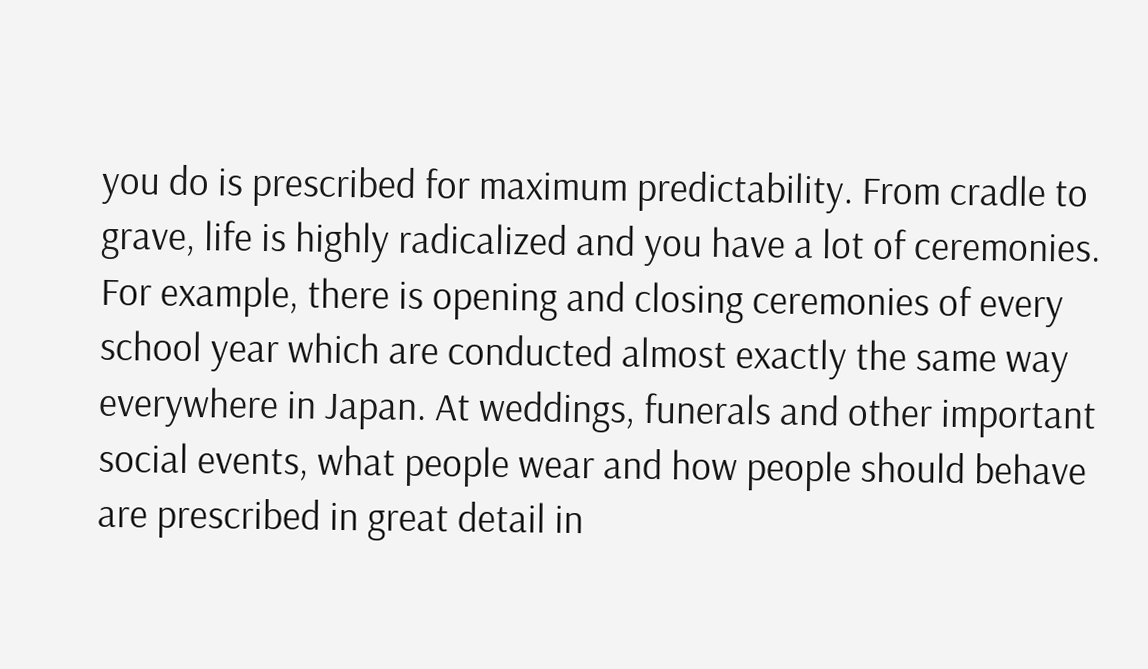you do is prescribed for maximum predictability. From cradle to grave, life is highly radicalized and you have a lot of ceremonies. For example, there is opening and closing ceremonies of every school year which are conducted almost exactly the same way everywhere in Japan. At weddings, funerals and other important social events, what people wear and how people should behave are prescribed in great detail in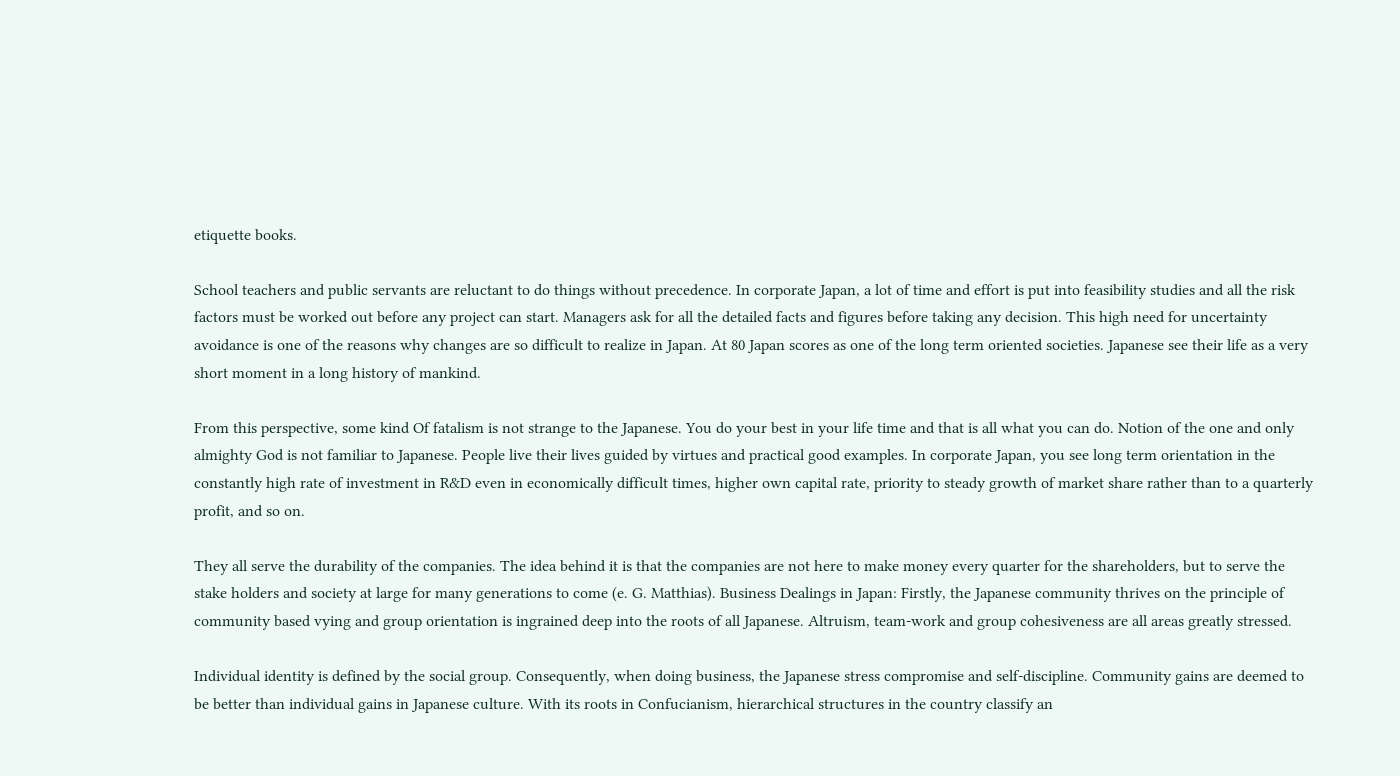etiquette books.

School teachers and public servants are reluctant to do things without precedence. In corporate Japan, a lot of time and effort is put into feasibility studies and all the risk factors must be worked out before any project can start. Managers ask for all the detailed facts and figures before taking any decision. This high need for uncertainty avoidance is one of the reasons why changes are so difficult to realize in Japan. At 80 Japan scores as one of the long term oriented societies. Japanese see their life as a very short moment in a long history of mankind.

From this perspective, some kind Of fatalism is not strange to the Japanese. You do your best in your life time and that is all what you can do. Notion of the one and only almighty God is not familiar to Japanese. People live their lives guided by virtues and practical good examples. In corporate Japan, you see long term orientation in the constantly high rate of investment in R&D even in economically difficult times, higher own capital rate, priority to steady growth of market share rather than to a quarterly profit, and so on.

They all serve the durability of the companies. The idea behind it is that the companies are not here to make money every quarter for the shareholders, but to serve the stake holders and society at large for many generations to come (e. G. Matthias). Business Dealings in Japan: Firstly, the Japanese community thrives on the principle of community based vying and group orientation is ingrained deep into the roots of all Japanese. Altruism, team-work and group cohesiveness are all areas greatly stressed.

Individual identity is defined by the social group. Consequently, when doing business, the Japanese stress compromise and self-discipline. Community gains are deemed to be better than individual gains in Japanese culture. With its roots in Confucianism, hierarchical structures in the country classify an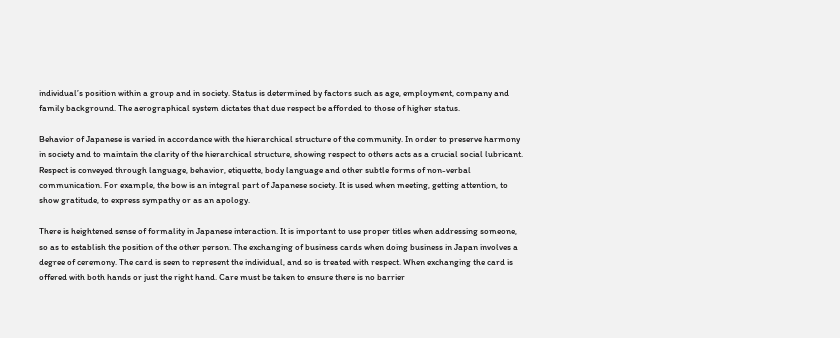individual’s position within a group and in society. Status is determined by factors such as age, employment, company and family background. The aerographical system dictates that due respect be afforded to those of higher status.

Behavior of Japanese is varied in accordance with the hierarchical structure of the community. In order to preserve harmony in society and to maintain the clarity of the hierarchical structure, showing respect to others acts as a crucial social lubricant. Respect is conveyed through language, behavior, etiquette, body language and other subtle forms of non-verbal communication. For example, the bow is an integral part of Japanese society. It is used when meeting, getting attention, to show gratitude, to express sympathy or as an apology.

There is heightened sense of formality in Japanese interaction. It is important to use proper titles when addressing someone, so as to establish the position of the other person. The exchanging of business cards when doing business in Japan involves a degree of ceremony. The card is seen to represent the individual, and so is treated with respect. When exchanging the card is offered with both hands or just the right hand. Care must be taken to ensure there is no barrier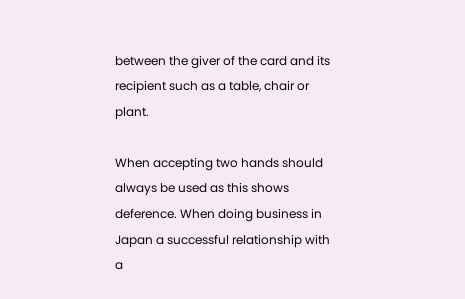between the giver of the card and its recipient such as a table, chair or plant.

When accepting two hands should always be used as this shows deference. When doing business in Japan a successful relationship with a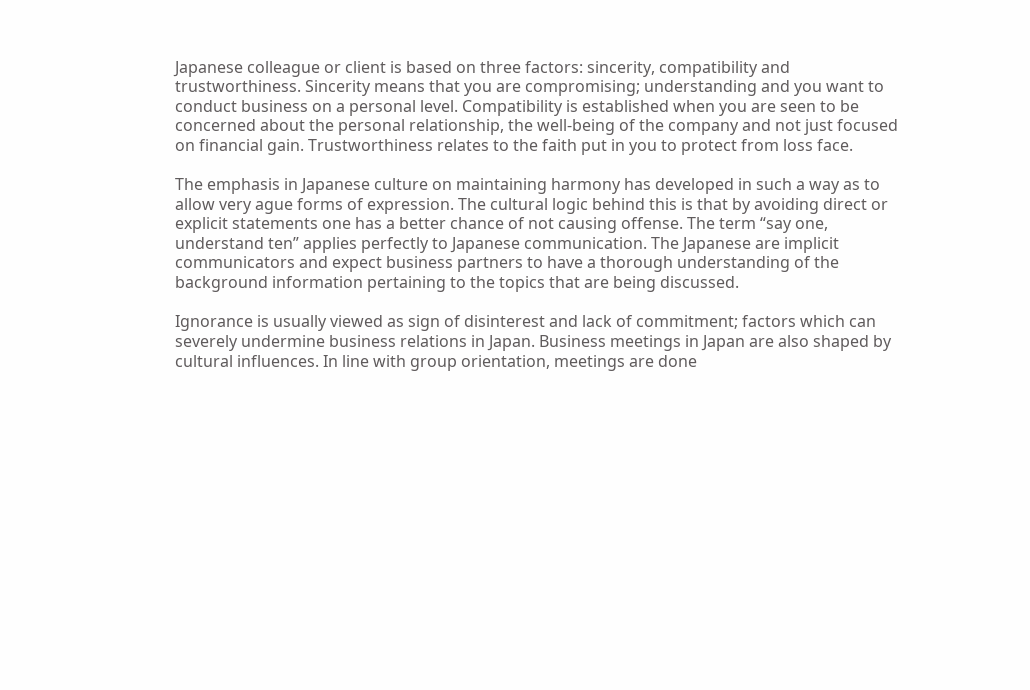Japanese colleague or client is based on three factors: sincerity, compatibility and trustworthiness. Sincerity means that you are compromising; understanding and you want to conduct business on a personal level. Compatibility is established when you are seen to be concerned about the personal relationship, the well-being of the company and not just focused on financial gain. Trustworthiness relates to the faith put in you to protect from loss face.

The emphasis in Japanese culture on maintaining harmony has developed in such a way as to allow very ague forms of expression. The cultural logic behind this is that by avoiding direct or explicit statements one has a better chance of not causing offense. The term “say one, understand ten” applies perfectly to Japanese communication. The Japanese are implicit communicators and expect business partners to have a thorough understanding of the background information pertaining to the topics that are being discussed.

Ignorance is usually viewed as sign of disinterest and lack of commitment; factors which can severely undermine business relations in Japan. Business meetings in Japan are also shaped by cultural influences. In line with group orientation, meetings are done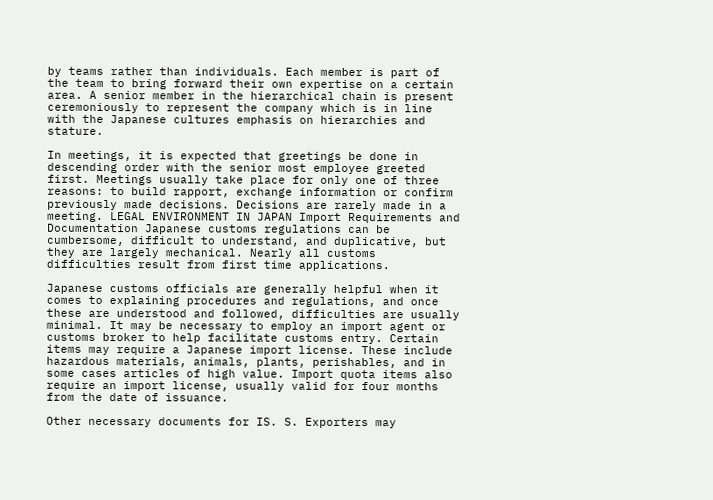by teams rather than individuals. Each member is part of the team to bring forward their own expertise on a certain area. A senior member in the hierarchical chain is present ceremoniously to represent the company which is in line with the Japanese cultures emphasis on hierarchies and stature.

In meetings, it is expected that greetings be done in descending order with the senior most employee greeted first. Meetings usually take place for only one of three reasons: to build rapport, exchange information or confirm previously made decisions. Decisions are rarely made in a meeting. LEGAL ENVIRONMENT IN JAPAN Import Requirements and Documentation Japanese customs regulations can be cumbersome, difficult to understand, and duplicative, but they are largely mechanical. Nearly all customs difficulties result from first time applications.

Japanese customs officials are generally helpful when it comes to explaining procedures and regulations, and once these are understood and followed, difficulties are usually minimal. It may be necessary to employ an import agent or customs broker to help facilitate customs entry. Certain items may require a Japanese import license. These include hazardous materials, animals, plants, perishables, and in some cases articles of high value. Import quota items also require an import license, usually valid for four months from the date of issuance.

Other necessary documents for IS. S. Exporters may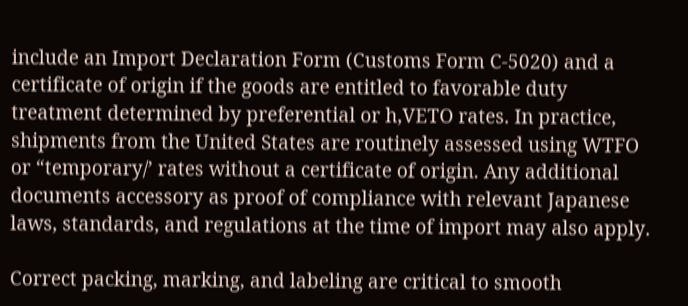include an Import Declaration Form (Customs Form C-5020) and a certificate of origin if the goods are entitled to favorable duty treatment determined by preferential or h,VETO rates. In practice, shipments from the United States are routinely assessed using WTFO or “temporary/’ rates without a certificate of origin. Any additional documents accessory as proof of compliance with relevant Japanese laws, standards, and regulations at the time of import may also apply.

Correct packing, marking, and labeling are critical to smooth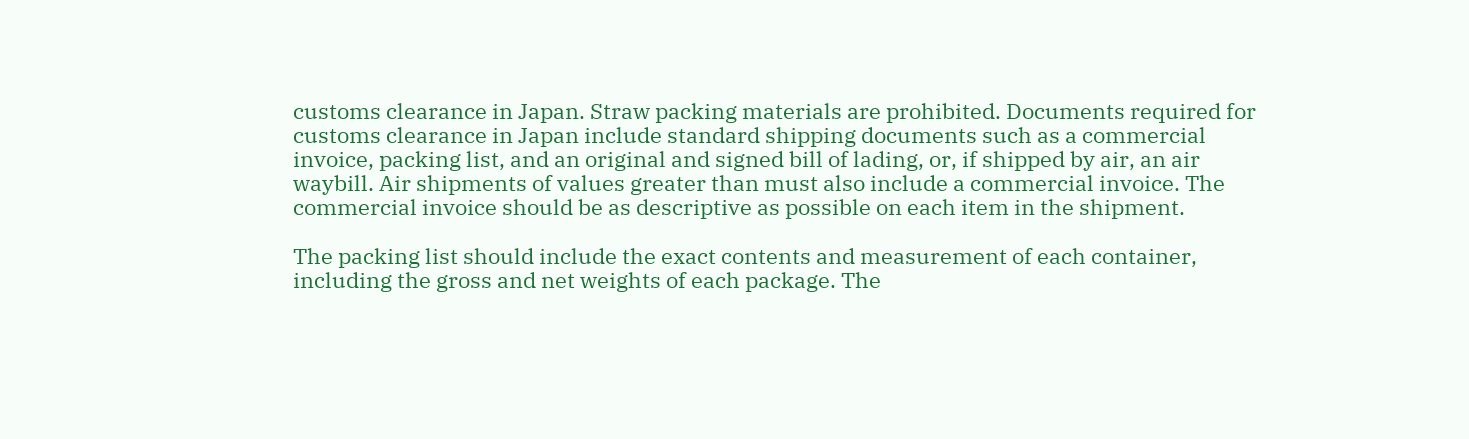customs clearance in Japan. Straw packing materials are prohibited. Documents required for customs clearance in Japan include standard shipping documents such as a commercial invoice, packing list, and an original and signed bill of lading, or, if shipped by air, an air waybill. Air shipments of values greater than must also include a commercial invoice. The commercial invoice should be as descriptive as possible on each item in the shipment.

The packing list should include the exact contents and measurement of each container, including the gross and net weights of each package. The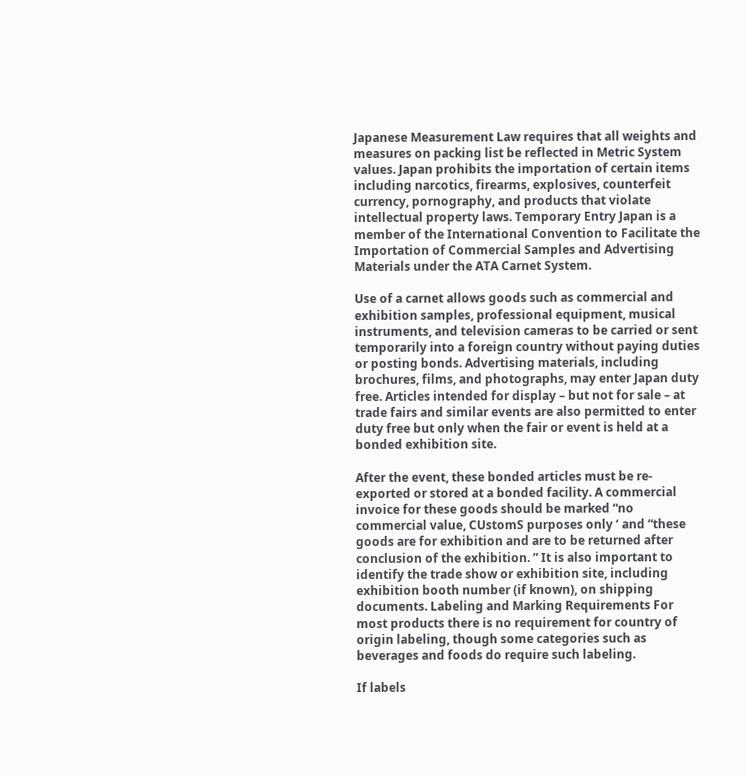Japanese Measurement Law requires that all weights and measures on packing list be reflected in Metric System values. Japan prohibits the importation of certain items including narcotics, firearms, explosives, counterfeit currency, pornography, and products that violate intellectual property laws. Temporary Entry Japan is a member of the International Convention to Facilitate the Importation of Commercial Samples and Advertising Materials under the ATA Carnet System.

Use of a carnet allows goods such as commercial and exhibition samples, professional equipment, musical instruments, and television cameras to be carried or sent temporarily into a foreign country without paying duties or posting bonds. Advertising materials, including brochures, films, and photographs, may enter Japan duty free. Articles intended for display – but not for sale – at trade fairs and similar events are also permitted to enter duty free but only when the fair or event is held at a bonded exhibition site.

After the event, these bonded articles must be re- exported or stored at a bonded facility. A commercial invoice for these goods should be marked “no commercial value, CUstomS purposes only ‘ and “these goods are for exhibition and are to be returned after conclusion of the exhibition. ” It is also important to identify the trade show or exhibition site, including exhibition booth number (if known), on shipping documents. Labeling and Marking Requirements For most products there is no requirement for country of origin labeling, though some categories such as beverages and foods do require such labeling.

If labels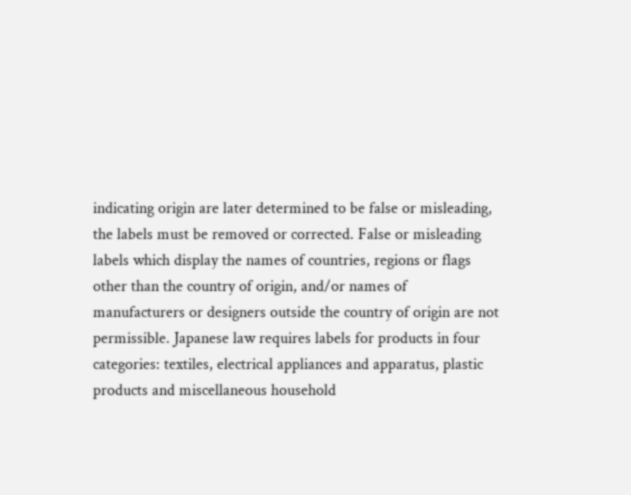indicating origin are later determined to be false or misleading, the labels must be removed or corrected. False or misleading labels which display the names of countries, regions or flags other than the country of origin, and/or names of manufacturers or designers outside the country of origin are not permissible. Japanese law requires labels for products in four categories: textiles, electrical appliances and apparatus, plastic products and miscellaneous household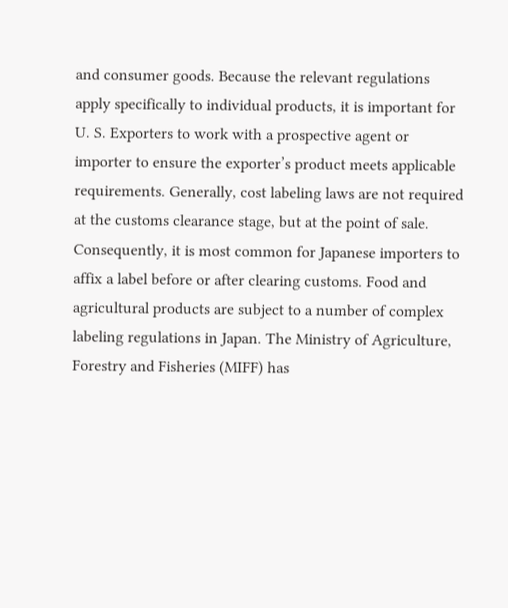and consumer goods. Because the relevant regulations apply specifically to individual products, it is important for U. S. Exporters to work with a prospective agent or importer to ensure the exporter’s product meets applicable requirements. Generally, cost labeling laws are not required at the customs clearance stage, but at the point of sale. Consequently, it is most common for Japanese importers to affix a label before or after clearing customs. Food and agricultural products are subject to a number of complex labeling regulations in Japan. The Ministry of Agriculture, Forestry and Fisheries (MIFF) has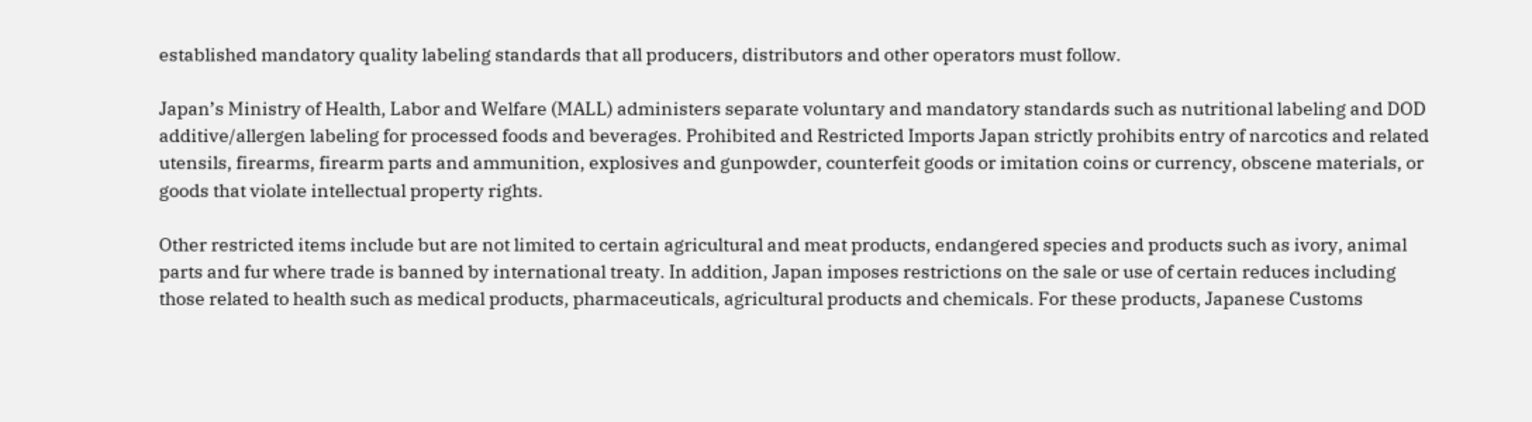established mandatory quality labeling standards that all producers, distributors and other operators must follow.

Japan’s Ministry of Health, Labor and Welfare (MALL) administers separate voluntary and mandatory standards such as nutritional labeling and DOD additive/allergen labeling for processed foods and beverages. Prohibited and Restricted Imports Japan strictly prohibits entry of narcotics and related utensils, firearms, firearm parts and ammunition, explosives and gunpowder, counterfeit goods or imitation coins or currency, obscene materials, or goods that violate intellectual property rights.

Other restricted items include but are not limited to certain agricultural and meat products, endangered species and products such as ivory, animal parts and fur where trade is banned by international treaty. In addition, Japan imposes restrictions on the sale or use of certain reduces including those related to health such as medical products, pharmaceuticals, agricultural products and chemicals. For these products, Japanese Customs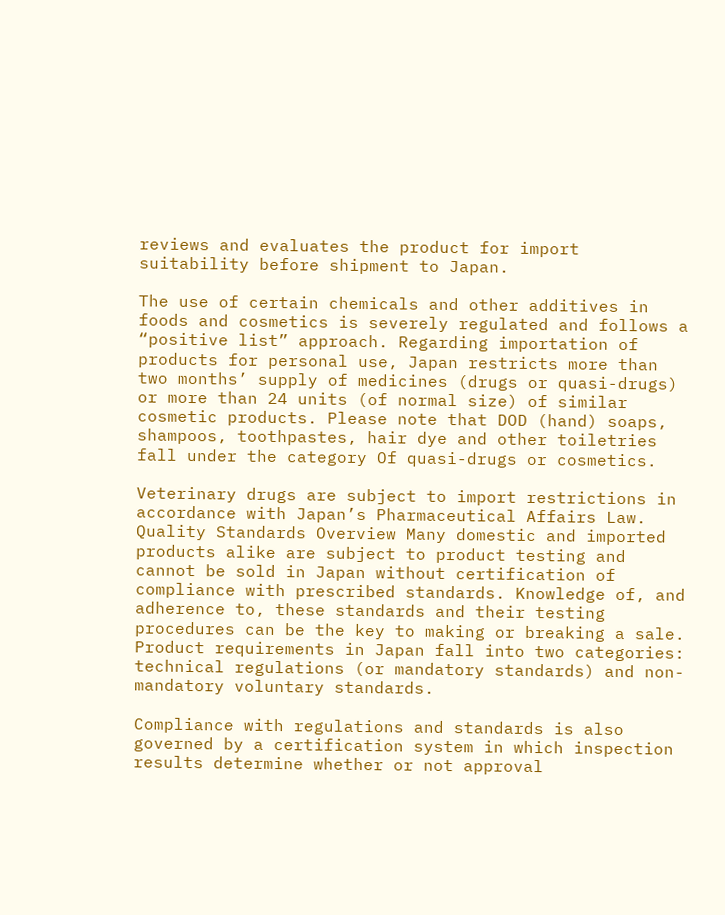reviews and evaluates the product for import suitability before shipment to Japan.

The use of certain chemicals and other additives in foods and cosmetics is severely regulated and follows a “positive list” approach. Regarding importation of products for personal use, Japan restricts more than two months’ supply of medicines (drugs or quasi-drugs) or more than 24 units (of normal size) of similar cosmetic products. Please note that DOD (hand) soaps, shampoos, toothpastes, hair dye and other toiletries fall under the category Of quasi-drugs or cosmetics.

Veterinary drugs are subject to import restrictions in accordance with Japan’s Pharmaceutical Affairs Law. Quality Standards Overview Many domestic and imported products alike are subject to product testing and cannot be sold in Japan without certification of compliance with prescribed standards. Knowledge of, and adherence to, these standards and their testing procedures can be the key to making or breaking a sale. Product requirements in Japan fall into two categories: technical regulations (or mandatory standards) and non-mandatory voluntary standards.

Compliance with regulations and standards is also governed by a certification system in which inspection results determine whether or not approval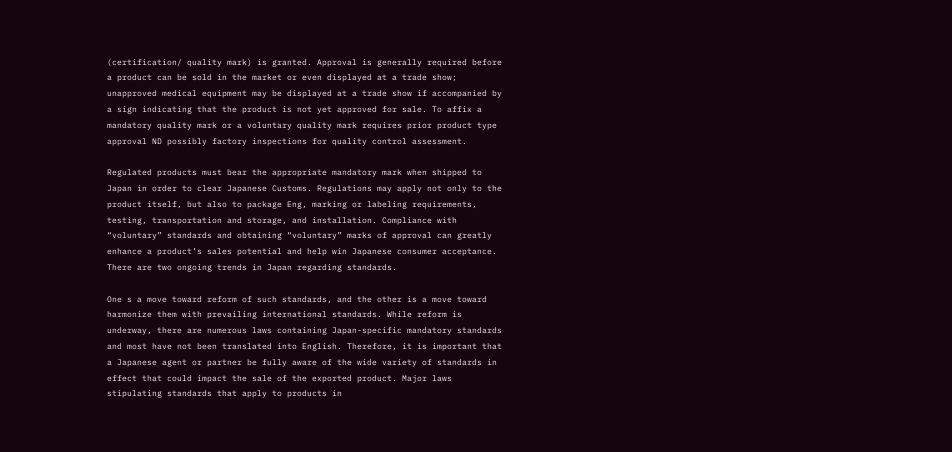(certification/ quality mark) is granted. Approval is generally required before a product can be sold in the market or even displayed at a trade show; unapproved medical equipment may be displayed at a trade show if accompanied by a sign indicating that the product is not yet approved for sale. To affix a mandatory quality mark or a voluntary quality mark requires prior product type approval ND possibly factory inspections for quality control assessment.

Regulated products must bear the appropriate mandatory mark when shipped to Japan in order to clear Japanese Customs. Regulations may apply not only to the product itself, but also to package Eng, marking or labeling requirements, testing, transportation and storage, and installation. Compliance with “voluntary” standards and obtaining “voluntary” marks of approval can greatly enhance a product’s sales potential and help win Japanese consumer acceptance. There are two ongoing trends in Japan regarding standards.

One s a move toward reform of such standards, and the other is a move toward harmonize them with prevailing international standards. While reform is underway, there are numerous laws containing Japan-specific mandatory standards and most have not been translated into English. Therefore, it is important that a Japanese agent or partner be fully aware of the wide variety of standards in effect that could impact the sale of the exported product. Major laws stipulating standards that apply to products in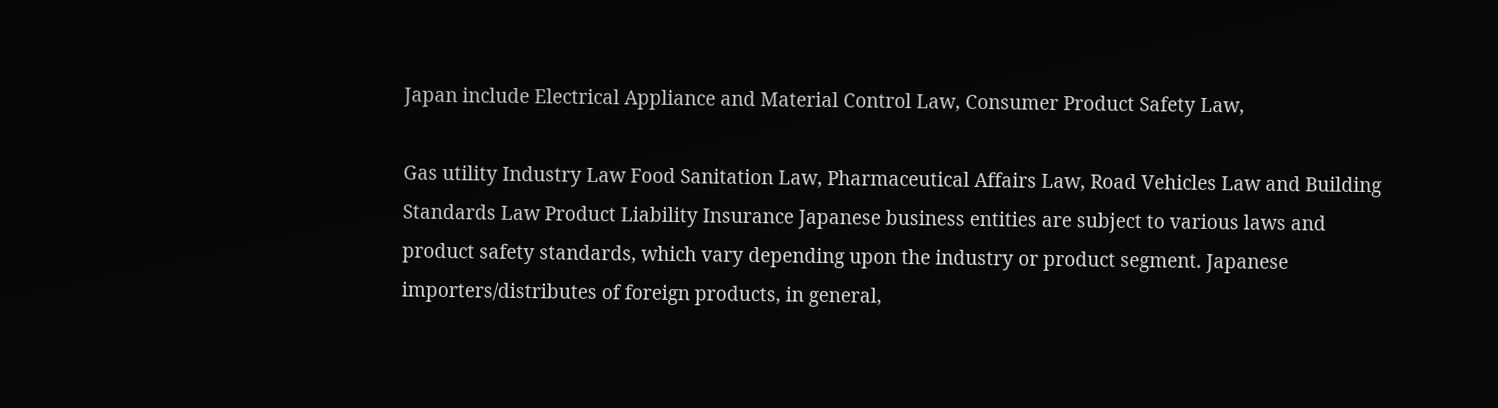Japan include Electrical Appliance and Material Control Law, Consumer Product Safety Law,

Gas utility Industry Law Food Sanitation Law, Pharmaceutical Affairs Law, Road Vehicles Law and Building Standards Law Product Liability Insurance Japanese business entities are subject to various laws and product safety standards, which vary depending upon the industry or product segment. Japanese importers/distributes of foreign products, in general,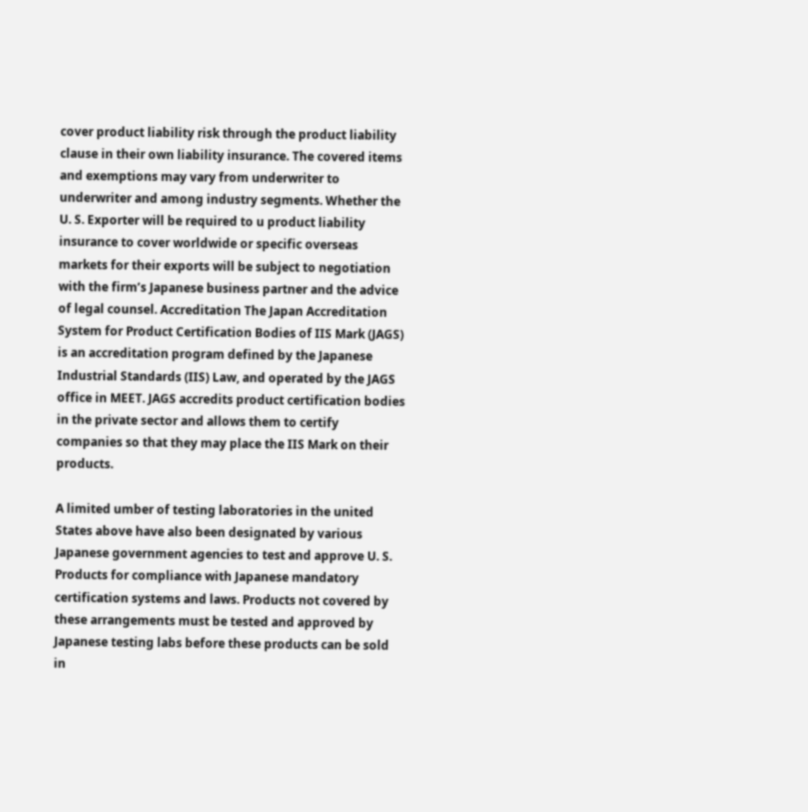cover product liability risk through the product liability clause in their own liability insurance. The covered items and exemptions may vary from underwriter to underwriter and among industry segments. Whether the U. S. Exporter will be required to u product liability insurance to cover worldwide or specific overseas markets for their exports will be subject to negotiation with the firm’s Japanese business partner and the advice of legal counsel. Accreditation The Japan Accreditation System for Product Certification Bodies of IIS Mark (JAGS) is an accreditation program defined by the Japanese Industrial Standards (IIS) Law, and operated by the JAGS office in MEET. JAGS accredits product certification bodies in the private sector and allows them to certify companies so that they may place the IIS Mark on their products.

A limited umber of testing laboratories in the united States above have also been designated by various Japanese government agencies to test and approve U. S. Products for compliance with Japanese mandatory certification systems and laws. Products not covered by these arrangements must be tested and approved by Japanese testing labs before these products can be sold in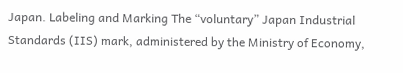Japan. Labeling and Marking The “voluntary” Japan Industrial Standards (IIS) mark, administered by the Ministry of Economy,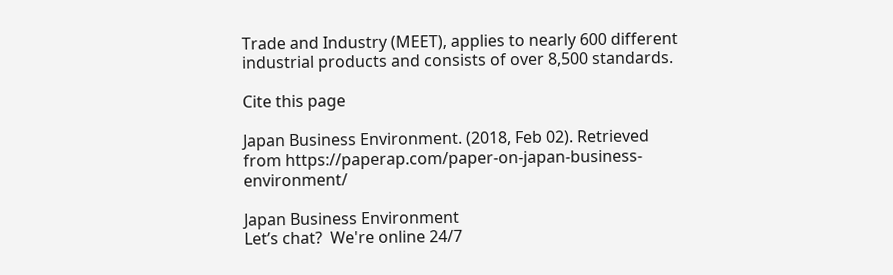Trade and Industry (MEET), applies to nearly 600 different industrial products and consists of over 8,500 standards.

Cite this page

Japan Business Environment. (2018, Feb 02). Retrieved from https://paperap.com/paper-on-japan-business-environment/

Japan Business Environment
Let’s chat?  We're online 24/7